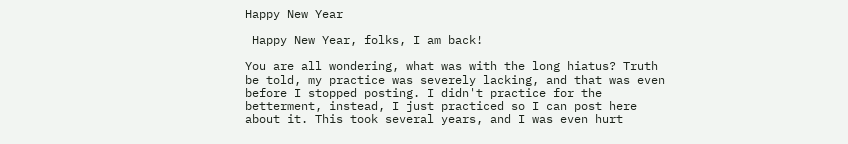Happy New Year

 Happy New Year, folks, I am back!

You are all wondering, what was with the long hiatus? Truth be told, my practice was severely lacking, and that was even before I stopped posting. I didn't practice for the betterment, instead, I just practiced so I can post here about it. This took several years, and I was even hurt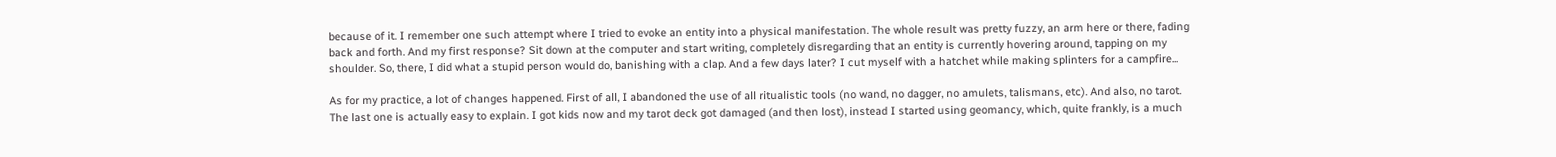because of it. I remember one such attempt where I tried to evoke an entity into a physical manifestation. The whole result was pretty fuzzy, an arm here or there, fading back and forth. And my first response? Sit down at the computer and start writing, completely disregarding that an entity is currently hovering around, tapping on my shoulder. So, there, I did what a stupid person would do, banishing with a clap. And a few days later? I cut myself with a hatchet while making splinters for a campfire...

As for my practice, a lot of changes happened. First of all, I abandoned the use of all ritualistic tools (no wand, no dagger, no amulets, talismans, etc). And also, no tarot. The last one is actually easy to explain. I got kids now and my tarot deck got damaged (and then lost), instead I started using geomancy, which, quite frankly, is a much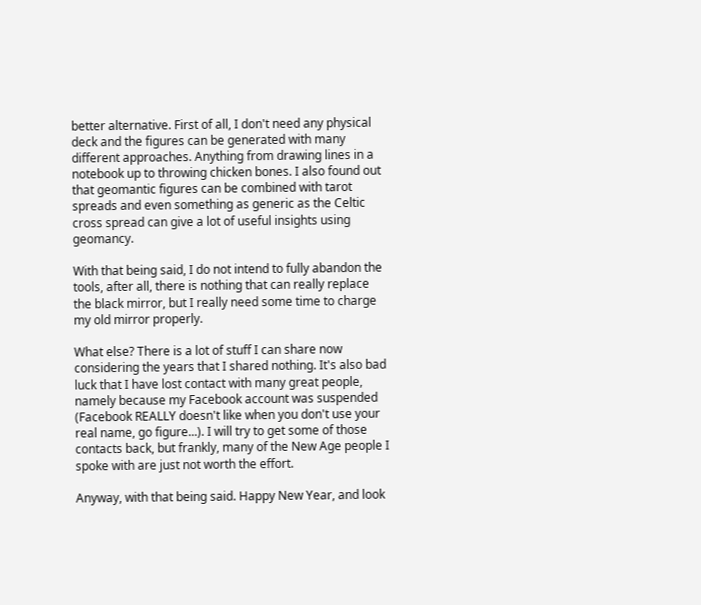better alternative. First of all, I don't need any physical deck and the figures can be generated with many different approaches. Anything from drawing lines in a notebook up to throwing chicken bones. I also found out that geomantic figures can be combined with tarot spreads and even something as generic as the Celtic cross spread can give a lot of useful insights using geomancy.

With that being said, I do not intend to fully abandon the tools, after all, there is nothing that can really replace the black mirror, but I really need some time to charge my old mirror properly.

What else? There is a lot of stuff I can share now considering the years that I shared nothing. It's also bad luck that I have lost contact with many great people, namely because my Facebook account was suspended (Facebook REALLY doesn't like when you don't use your real name, go figure...). I will try to get some of those contacts back, but frankly, many of the New Age people I spoke with are just not worth the effort.

Anyway, with that being said. Happy New Year, and look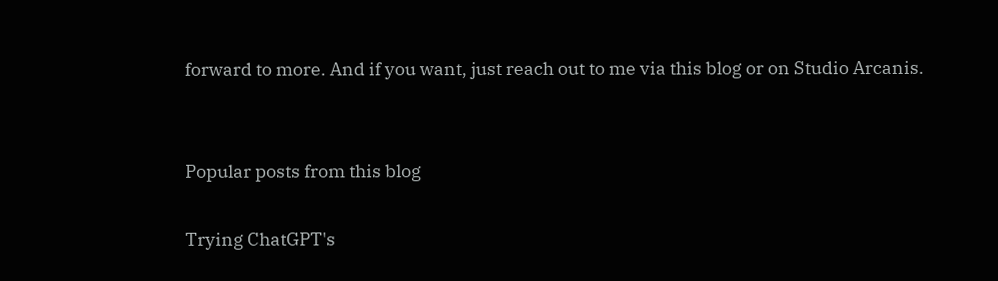forward to more. And if you want, just reach out to me via this blog or on Studio Arcanis.


Popular posts from this blog

Trying ChatGPT's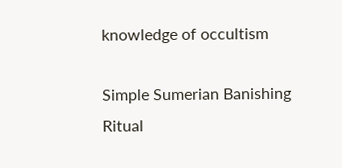knowledge of occultism

Simple Sumerian Banishing Ritual